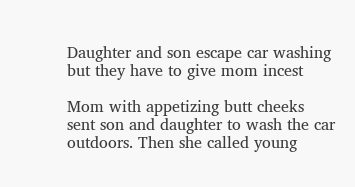Daughter and son escape car washing but they have to give mom incest

Mom with appetizing butt cheeks sent son and daughter to wash the car outdoors. Then she called young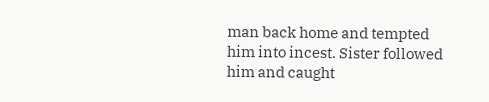man back home and tempted him into incest. Sister followed him and caught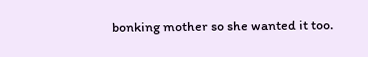bonking mother so she wanted it too.